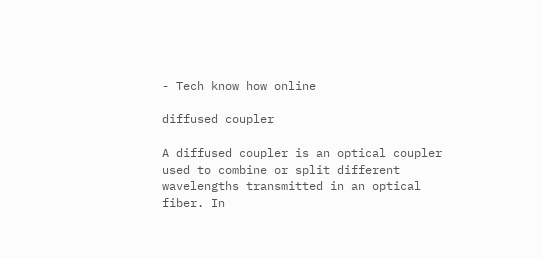- Tech know how online

diffused coupler

A diffused coupler is an optical coupler used to combine or split different wavelengths transmitted in an optical fiber. In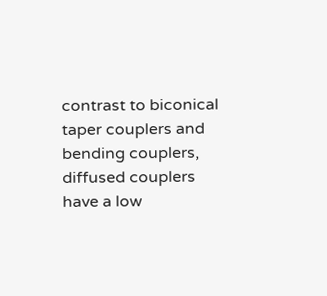contrast to biconical taper couplers and bending couplers, diffused couplers have a low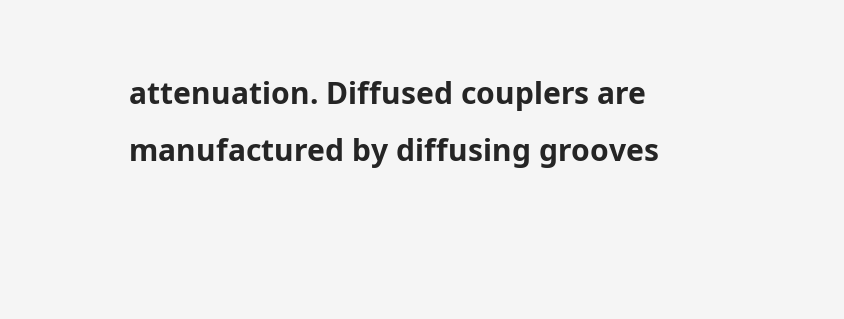attenuation. Diffused couplers are manufactured by diffusing grooves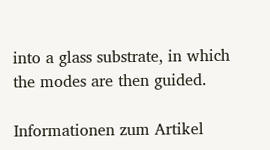into a glass substrate, in which the modes are then guided.

Informationen zum Artikel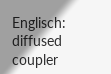Englisch: diffused coupler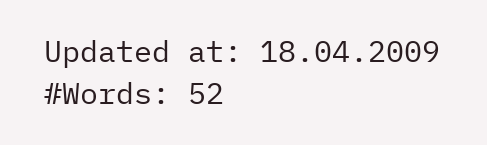Updated at: 18.04.2009
#Words: 52